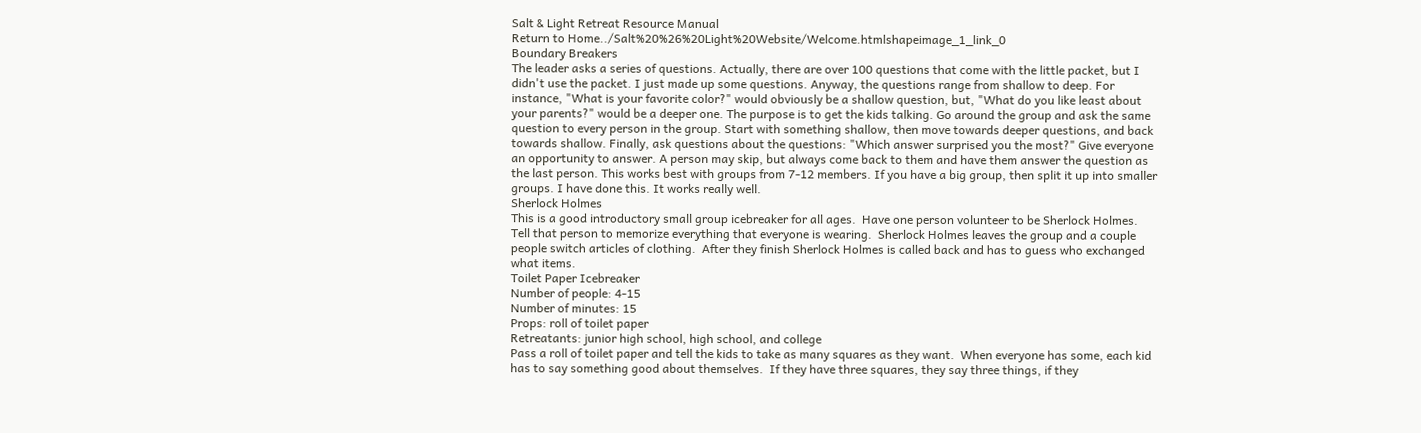Salt & Light Retreat Resource Manual
Return to Home../Salt%20%26%20Light%20Website/Welcome.htmlshapeimage_1_link_0
Boundary Breakers
The leader asks a series of questions. Actually, there are over 100 questions that come with the little packet, but I didn't use the packet. I just made up some questions. Anyway, the questions range from shallow to deep. For instance, "What is your favorite color?" would obviously be a shallow question, but, "What do you like least about your parents?" would be a deeper one. The purpose is to get the kids talking. Go around the group and ask the same question to every person in the group. Start with something shallow, then move towards deeper questions, and back towards shallow. Finally, ask questions about the questions: "Which answer surprised you the most?" Give everyone an opportunity to answer. A person may skip, but always come back to them and have them answer the question as the last person. This works best with groups from 7-12 members. If you have a big group, then split it up into smaller groups. I have done this. It works really well.
Sherlock Holmes
This is a good introductory small group icebreaker for all ages.  Have one person volunteer to be Sherlock Holmes.  Tell that person to memorize everything that everyone is wearing.  Sherlock Holmes leaves the group and a couple people switch articles of clothing.  After they finish Sherlock Holmes is called back and has to guess who exchanged what items.
Toilet Paper Icebreaker
Number of people: 4-15
Number of minutes: 15
Props: roll of toilet paper
Retreatants: junior high school, high school, and college
Pass a roll of toilet paper and tell the kids to take as many squares as they want.  When everyone has some, each kid has to say something good about themselves.  If they have three squares, they say three things, if they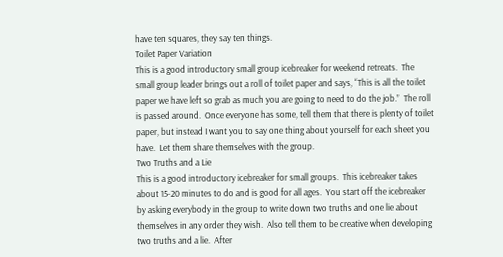have ten squares, they say ten things.
Toilet Paper Variation
This is a good introductory small group icebreaker for weekend retreats.  The small group leader brings out a roll of toilet paper and says, “This is all the toilet paper we have left so grab as much you are going to need to do the job.”  The roll is passed around.  Once everyone has some, tell them that there is plenty of toilet paper, but instead I want you to say one thing about yourself for each sheet you have.  Let them share themselves with the group.
Two Truths and a Lie
This is a good introductory icebreaker for small groups.  This icebreaker takes about 15-20 minutes to do and is good for all ages.  You start off the icebreaker by asking everybody in the group to write down two truths and one lie about themselves in any order they wish.  Also tell them to be creative when developing two truths and a lie.  After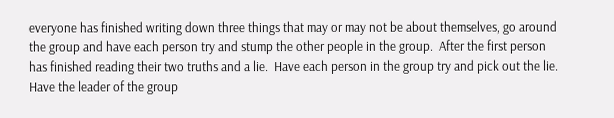everyone has finished writing down three things that may or may not be about themselves, go around the group and have each person try and stump the other people in the group.  After the first person has finished reading their two truths and a lie.  Have each person in the group try and pick out the lie.  Have the leader of the group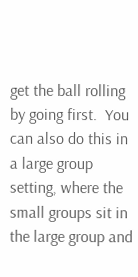get the ball rolling by going first.  You can also do this in a large group setting, where the small groups sit in the large group and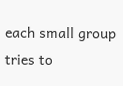each small group tries to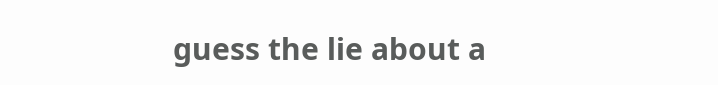guess the lie about a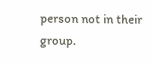person not in their group.